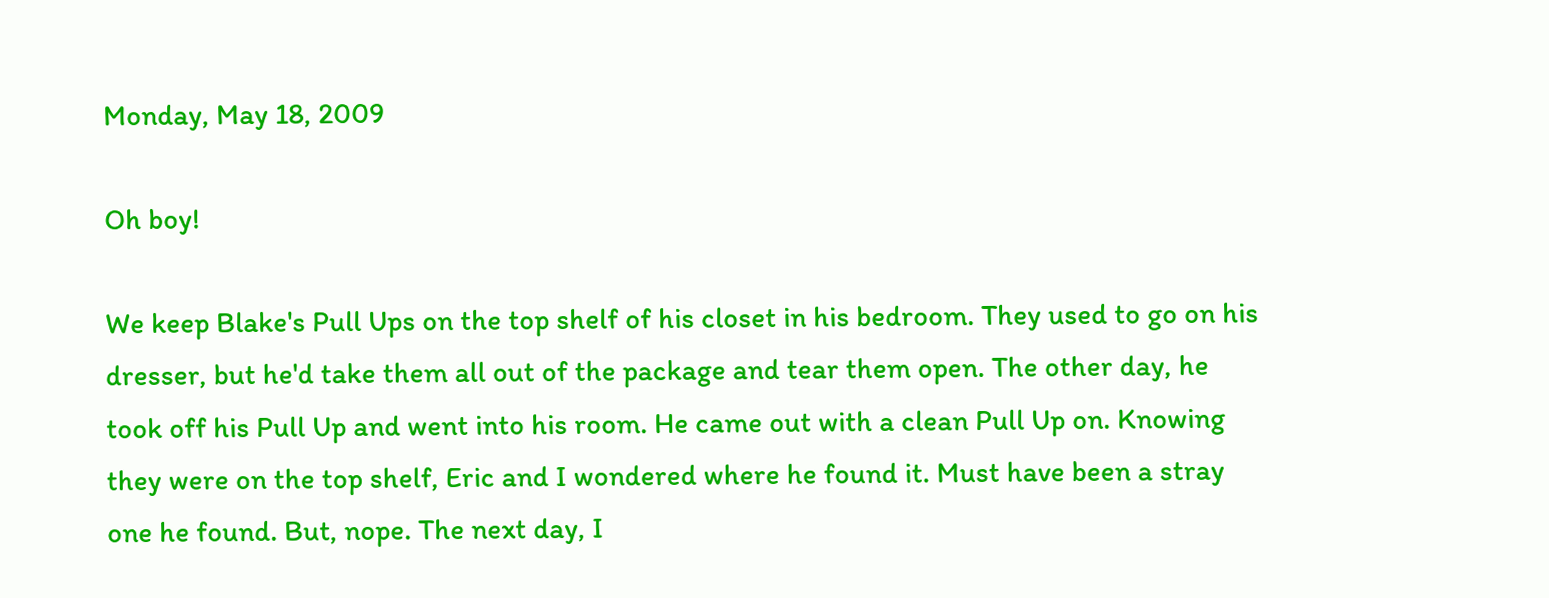Monday, May 18, 2009

Oh boy!

We keep Blake's Pull Ups on the top shelf of his closet in his bedroom. They used to go on his dresser, but he'd take them all out of the package and tear them open. The other day, he took off his Pull Up and went into his room. He came out with a clean Pull Up on. Knowing they were on the top shelf, Eric and I wondered where he found it. Must have been a stray one he found. But, nope. The next day, I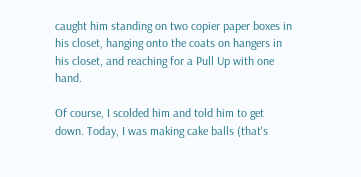caught him standing on two copier paper boxes in his closet, hanging onto the coats on hangers in his closet, and reaching for a Pull Up with one hand.

Of course, I scolded him and told him to get down. Today, I was making cake balls (that's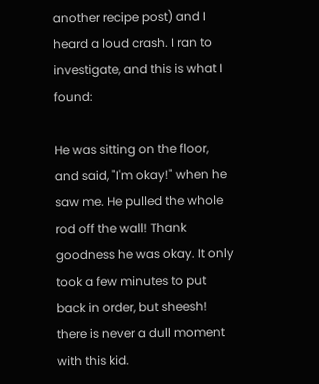another recipe post) and I heard a loud crash. I ran to investigate, and this is what I found:

He was sitting on the floor, and said, "I'm okay!" when he saw me. He pulled the whole rod off the wall! Thank goodness he was okay. It only took a few minutes to put back in order, but sheesh! there is never a dull moment with this kid.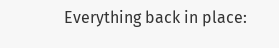Everything back in place: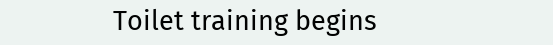Toilet training begins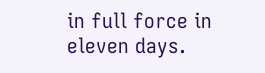in full force in eleven days.